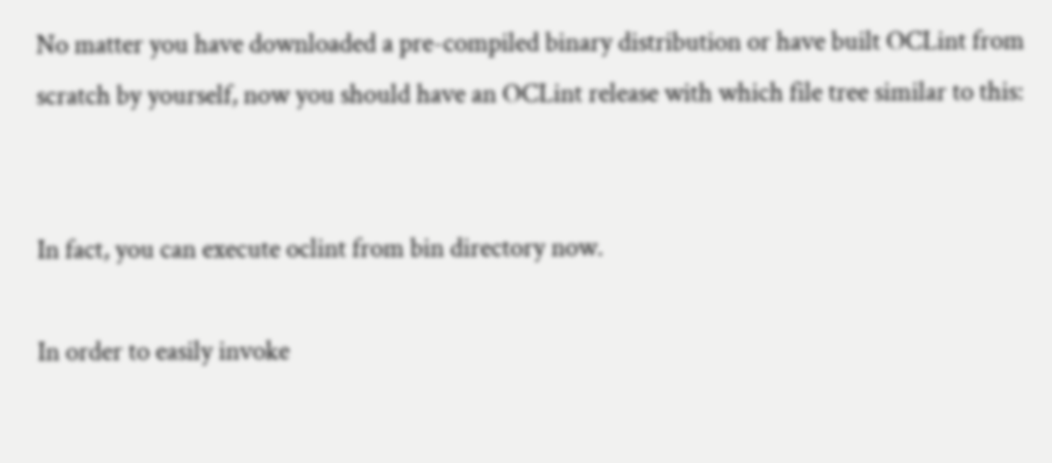No matter you have downloaded a pre-compiled binary distribution or have built OCLint from scratch by yourself, now you should have an OCLint release with which file tree similar to this:


In fact, you can execute oclint from bin directory now.

In order to easily invoke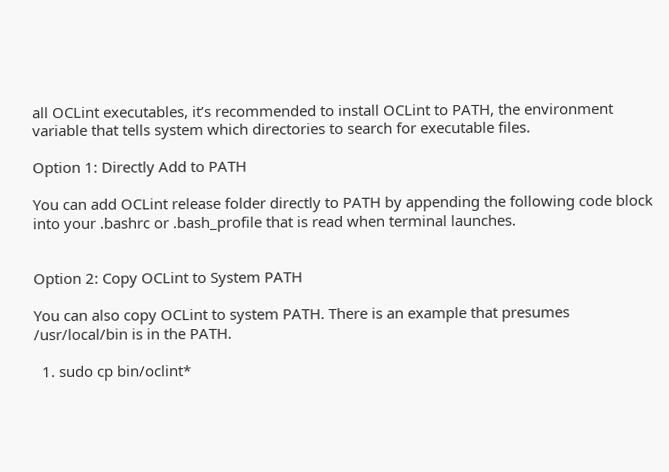all OCLint executables, it’s recommended to install OCLint to PATH, the environment variable that tells system which directories to search for executable files.

Option 1: Directly Add to PATH

You can add OCLint release folder directly to PATH by appending the following code block into your .bashrc or .bash_profile that is read when terminal launches.


Option 2: Copy OCLint to System PATH

You can also copy OCLint to system PATH. There is an example that presumes /usr/local/bin is in the PATH.

  1. sudo cp bin/oclint*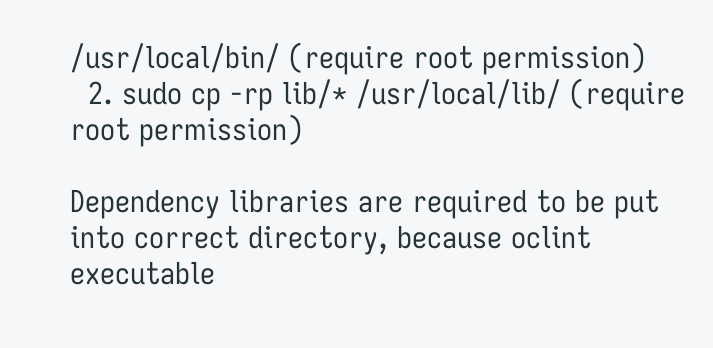/usr/local/bin/ (require root permission)
  2. sudo cp -rp lib/* /usr/local/lib/ (require root permission)

Dependency libraries are required to be put into correct directory, because oclint executable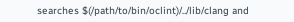searches $(/path/to/bin/oclint)/../lib/clang and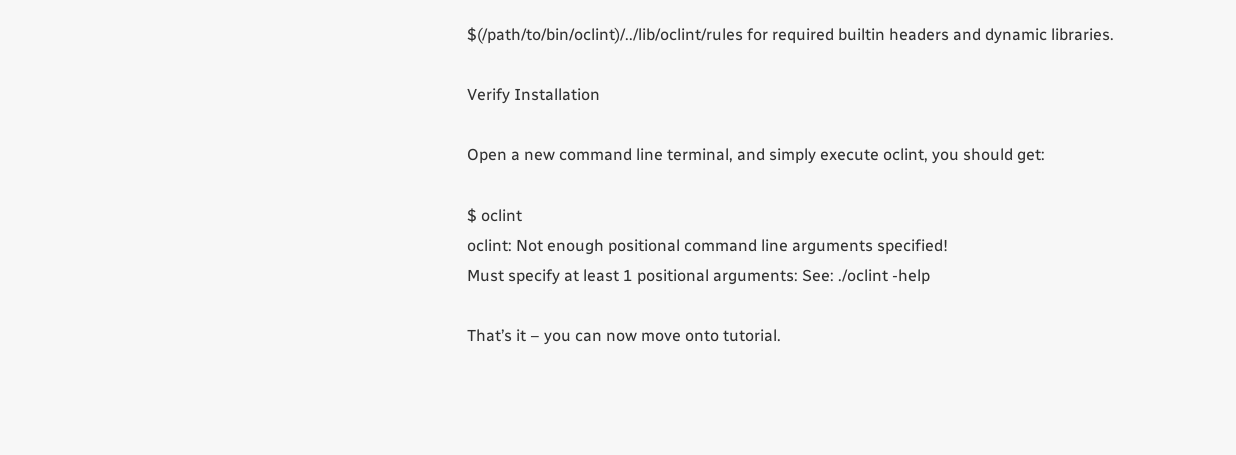$(/path/to/bin/oclint)/../lib/oclint/rules for required builtin headers and dynamic libraries.

Verify Installation

Open a new command line terminal, and simply execute oclint, you should get:

$ oclint
oclint: Not enough positional command line arguments specified!
Must specify at least 1 positional arguments: See: ./oclint -help

That’s it – you can now move onto tutorial.